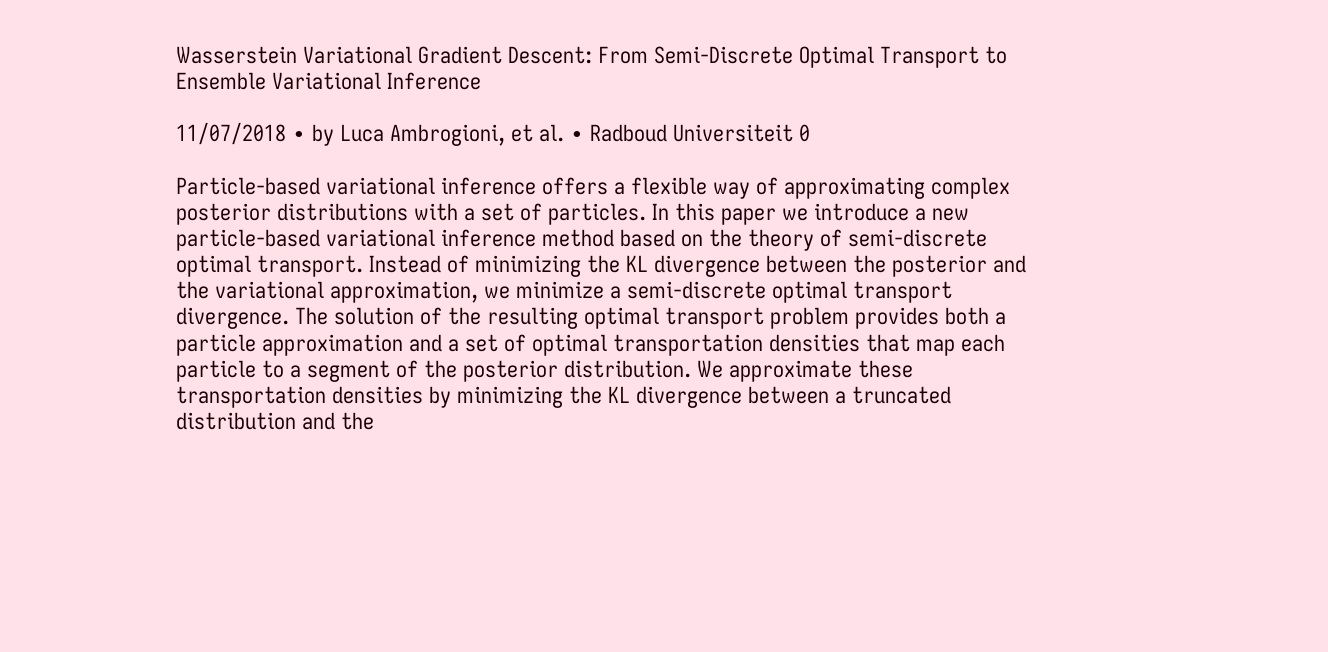Wasserstein Variational Gradient Descent: From Semi-Discrete Optimal Transport to Ensemble Variational Inference

11/07/2018 ∙ by Luca Ambrogioni, et al. ∙ Radboud Universiteit 0

Particle-based variational inference offers a flexible way of approximating complex posterior distributions with a set of particles. In this paper we introduce a new particle-based variational inference method based on the theory of semi-discrete optimal transport. Instead of minimizing the KL divergence between the posterior and the variational approximation, we minimize a semi-discrete optimal transport divergence. The solution of the resulting optimal transport problem provides both a particle approximation and a set of optimal transportation densities that map each particle to a segment of the posterior distribution. We approximate these transportation densities by minimizing the KL divergence between a truncated distribution and the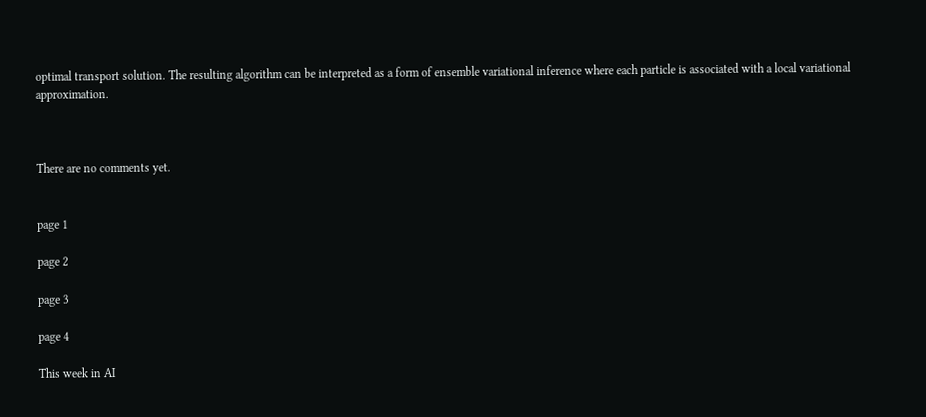optimal transport solution. The resulting algorithm can be interpreted as a form of ensemble variational inference where each particle is associated with a local variational approximation.



There are no comments yet.


page 1

page 2

page 3

page 4

This week in AI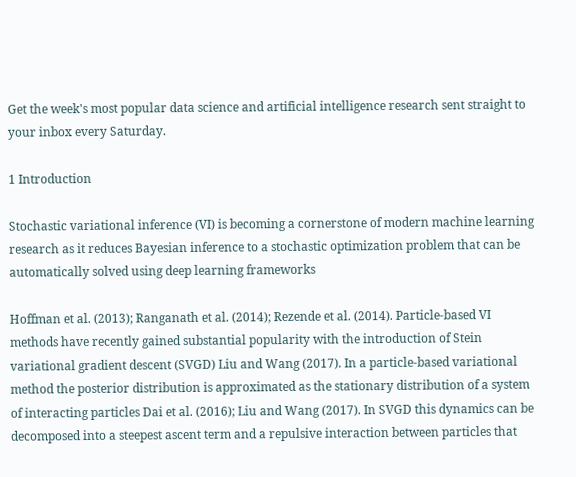Get the week's most popular data science and artificial intelligence research sent straight to your inbox every Saturday.

1 Introduction

Stochastic variational inference (VI) is becoming a cornerstone of modern machine learning research as it reduces Bayesian inference to a stochastic optimization problem that can be automatically solved using deep learning frameworks

Hoffman et al. (2013); Ranganath et al. (2014); Rezende et al. (2014). Particle-based VI methods have recently gained substantial popularity with the introduction of Stein variational gradient descent (SVGD) Liu and Wang (2017). In a particle-based variational method the posterior distribution is approximated as the stationary distribution of a system of interacting particles Dai et al. (2016); Liu and Wang (2017). In SVGD this dynamics can be decomposed into a steepest ascent term and a repulsive interaction between particles that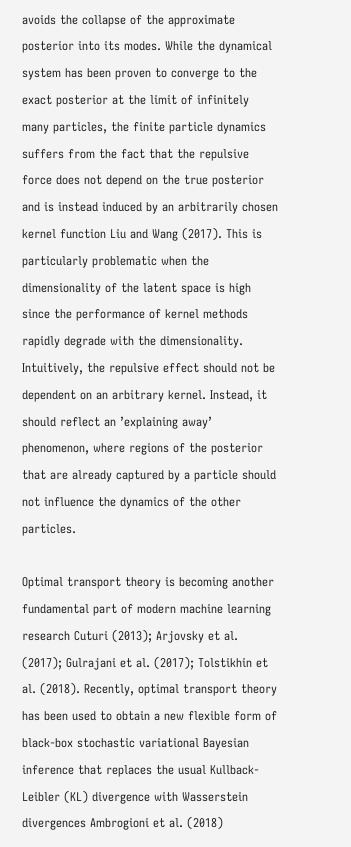avoids the collapse of the approximate posterior into its modes. While the dynamical system has been proven to converge to the exact posterior at the limit of infinitely many particles, the finite particle dynamics suffers from the fact that the repulsive force does not depend on the true posterior and is instead induced by an arbitrarily chosen kernel function Liu and Wang (2017). This is particularly problematic when the dimensionality of the latent space is high since the performance of kernel methods rapidly degrade with the dimensionality. Intuitively, the repulsive effect should not be dependent on an arbitrary kernel. Instead, it should reflect an ’explaining away’ phenomenon, where regions of the posterior that are already captured by a particle should not influence the dynamics of the other particles.

Optimal transport theory is becoming another fundamental part of modern machine learning research Cuturi (2013); Arjovsky et al. (2017); Gulrajani et al. (2017); Tolstikhin et al. (2018). Recently, optimal transport theory has been used to obtain a new flexible form of black-box stochastic variational Bayesian inference that replaces the usual Kullback-Leibler (KL) divergence with Wasserstein divergences Ambrogioni et al. (2018)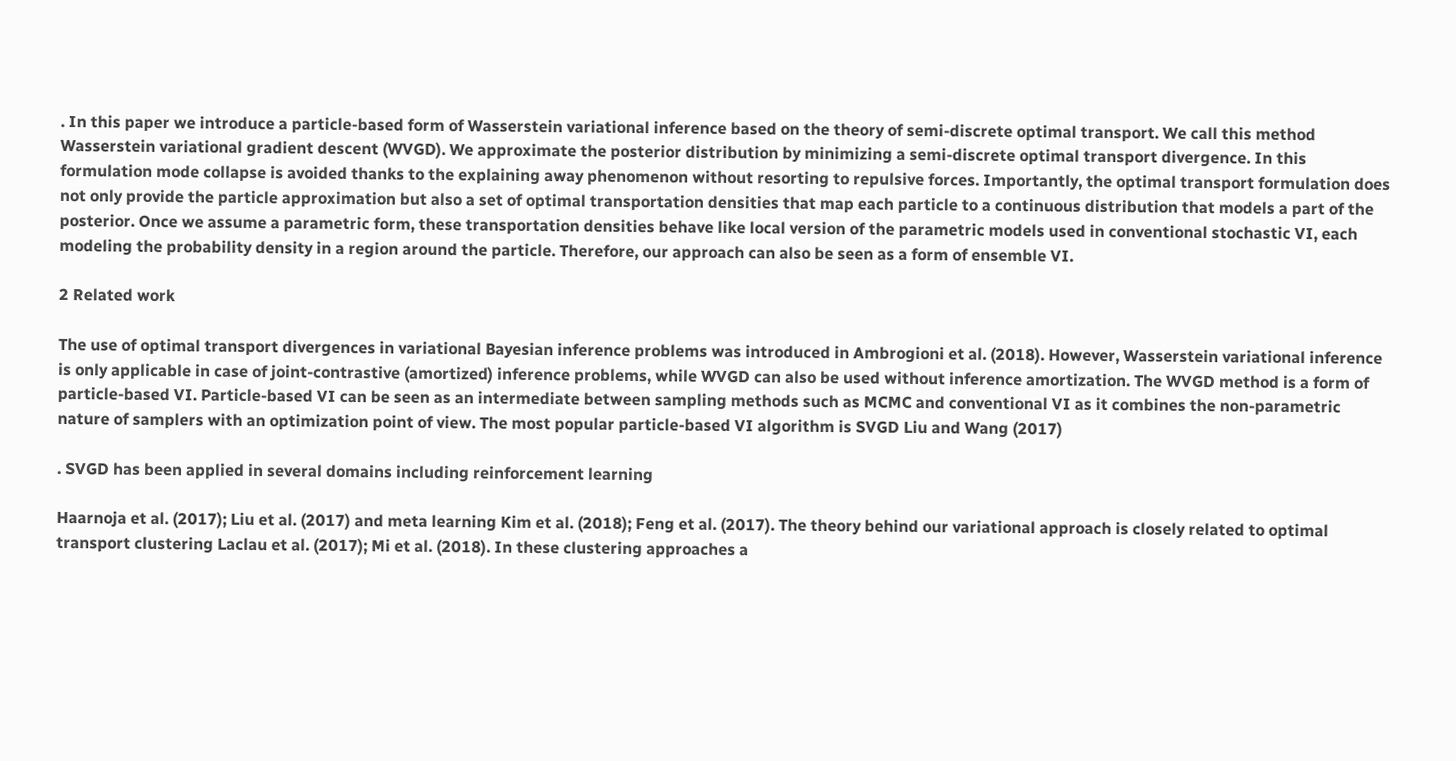. In this paper we introduce a particle-based form of Wasserstein variational inference based on the theory of semi-discrete optimal transport. We call this method Wasserstein variational gradient descent (WVGD). We approximate the posterior distribution by minimizing a semi-discrete optimal transport divergence. In this formulation mode collapse is avoided thanks to the explaining away phenomenon without resorting to repulsive forces. Importantly, the optimal transport formulation does not only provide the particle approximation but also a set of optimal transportation densities that map each particle to a continuous distribution that models a part of the posterior. Once we assume a parametric form, these transportation densities behave like local version of the parametric models used in conventional stochastic VI, each modeling the probability density in a region around the particle. Therefore, our approach can also be seen as a form of ensemble VI.

2 Related work

The use of optimal transport divergences in variational Bayesian inference problems was introduced in Ambrogioni et al. (2018). However, Wasserstein variational inference is only applicable in case of joint-contrastive (amortized) inference problems, while WVGD can also be used without inference amortization. The WVGD method is a form of particle-based VI. Particle-based VI can be seen as an intermediate between sampling methods such as MCMC and conventional VI as it combines the non-parametric nature of samplers with an optimization point of view. The most popular particle-based VI algorithm is SVGD Liu and Wang (2017)

. SVGD has been applied in several domains including reinforcement learning

Haarnoja et al. (2017); Liu et al. (2017) and meta learning Kim et al. (2018); Feng et al. (2017). The theory behind our variational approach is closely related to optimal transport clustering Laclau et al. (2017); Mi et al. (2018). In these clustering approaches a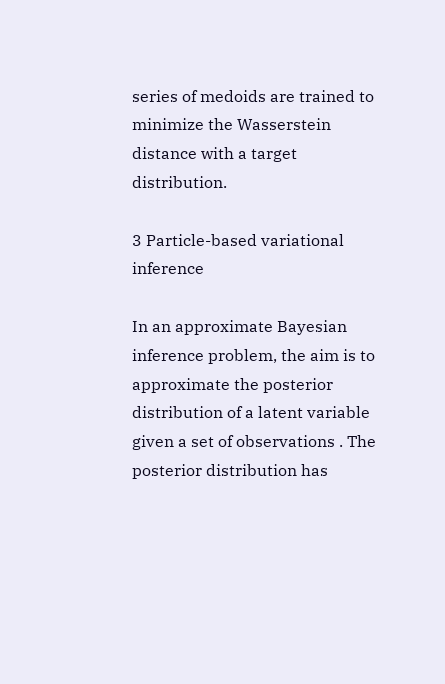series of medoids are trained to minimize the Wasserstein distance with a target distribution.

3 Particle-based variational inference

In an approximate Bayesian inference problem, the aim is to approximate the posterior distribution of a latent variable given a set of observations . The posterior distribution has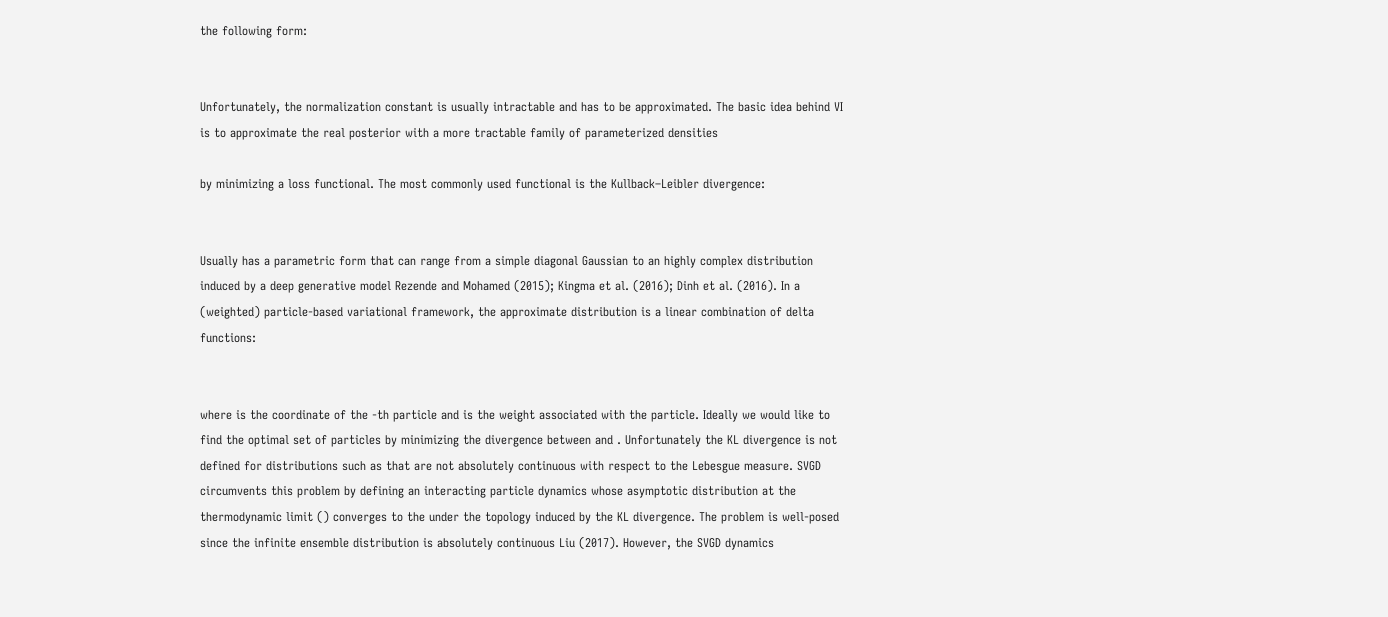the following form:


Unfortunately, the normalization constant is usually intractable and has to be approximated. The basic idea behind VI is to approximate the real posterior with a more tractable family of parameterized densities

by minimizing a loss functional. The most commonly used functional is the Kullback–Leibler divergence:


Usually has a parametric form that can range from a simple diagonal Gaussian to an highly complex distribution induced by a deep generative model Rezende and Mohamed (2015); Kingma et al. (2016); Dinh et al. (2016). In a (weighted) particle-based variational framework, the approximate distribution is a linear combination of delta functions:


where is the coordinate of the -th particle and is the weight associated with the particle. Ideally we would like to find the optimal set of particles by minimizing the divergence between and . Unfortunately the KL divergence is not defined for distributions such as that are not absolutely continuous with respect to the Lebesgue measure. SVGD circumvents this problem by defining an interacting particle dynamics whose asymptotic distribution at the thermodynamic limit () converges to the under the topology induced by the KL divergence. The problem is well-posed since the infinite ensemble distribution is absolutely continuous Liu (2017). However, the SVGD dynamics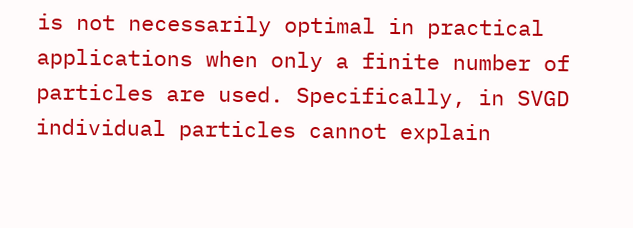is not necessarily optimal in practical applications when only a finite number of particles are used. Specifically, in SVGD individual particles cannot explain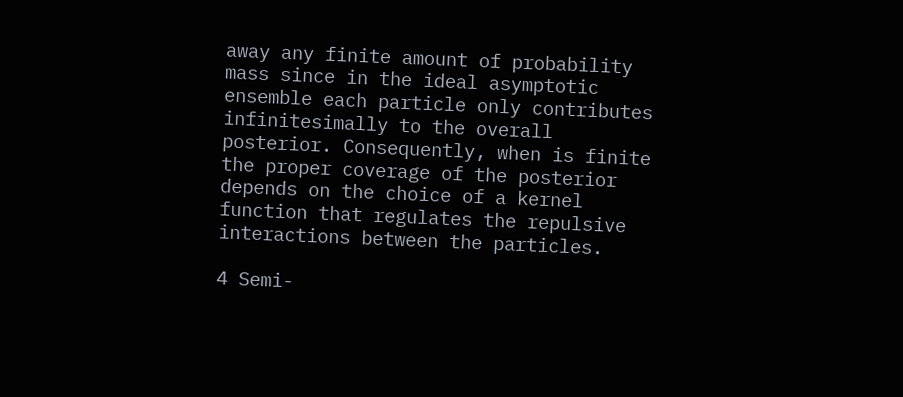away any finite amount of probability mass since in the ideal asymptotic ensemble each particle only contributes infinitesimally to the overall posterior. Consequently, when is finite the proper coverage of the posterior depends on the choice of a kernel function that regulates the repulsive interactions between the particles.

4 Semi-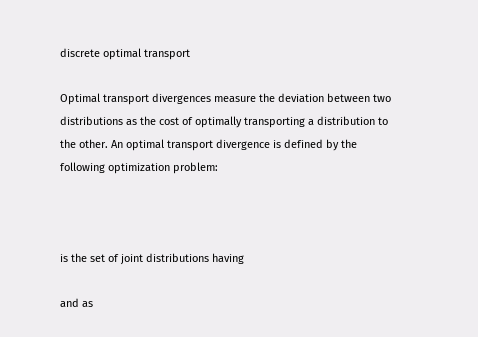discrete optimal transport

Optimal transport divergences measure the deviation between two distributions as the cost of optimally transporting a distribution to the other. An optimal transport divergence is defined by the following optimization problem:



is the set of joint distributions having

and as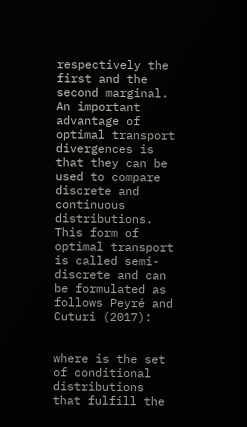respectively the first and the second marginal. An important advantage of optimal transport divergences is that they can be used to compare discrete and continuous distributions. This form of optimal transport is called semi-discrete and can be formulated as follows Peyré and Cuturi (2017):


where is the set of conditional distributions that fulfill the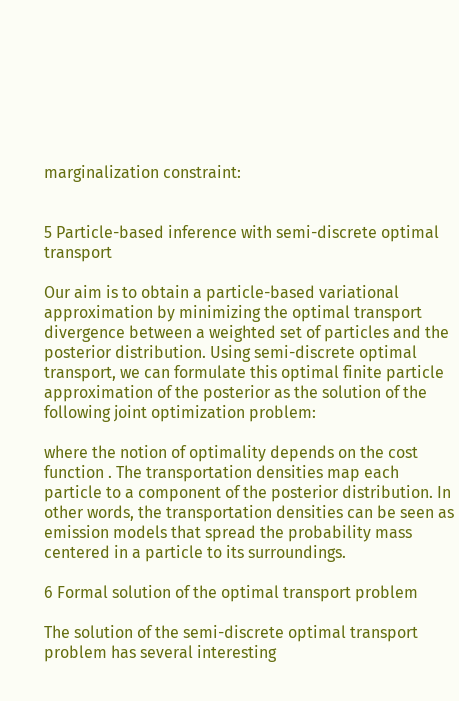marginalization constraint:


5 Particle-based inference with semi-discrete optimal transport

Our aim is to obtain a particle-based variational approximation by minimizing the optimal transport divergence between a weighted set of particles and the posterior distribution. Using semi-discrete optimal transport, we can formulate this optimal finite particle approximation of the posterior as the solution of the following joint optimization problem:

where the notion of optimality depends on the cost function . The transportation densities map each particle to a component of the posterior distribution. In other words, the transportation densities can be seen as emission models that spread the probability mass centered in a particle to its surroundings.

6 Formal solution of the optimal transport problem

The solution of the semi-discrete optimal transport problem has several interesting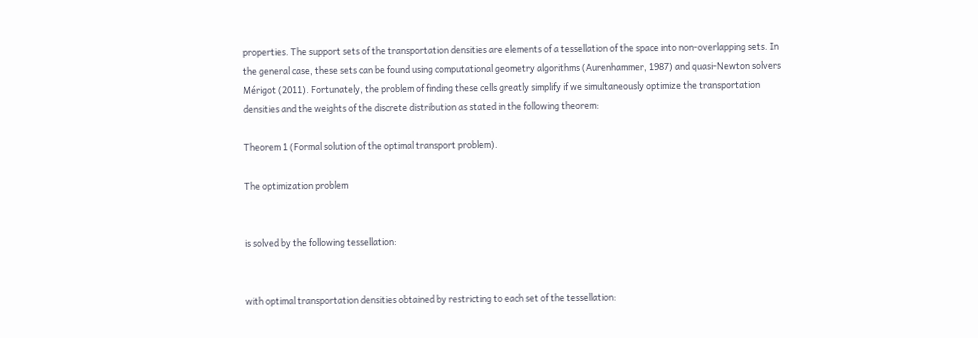properties. The support sets of the transportation densities are elements of a tessellation of the space into non-overlapping sets. In the general case, these sets can be found using computational geometry algorithms (Aurenhammer, 1987) and quasi-Newton solvers Mérigot (2011). Fortunately, the problem of finding these cells greatly simplify if we simultaneously optimize the transportation densities and the weights of the discrete distribution as stated in the following theorem:

Theorem 1 (Formal solution of the optimal transport problem).

The optimization problem


is solved by the following tessellation:


with optimal transportation densities obtained by restricting to each set of the tessellation: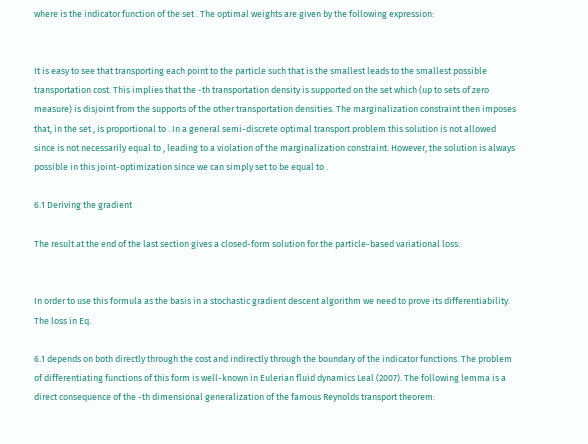where is the indicator function of the set . The optimal weights are given by the following expression:


It is easy to see that transporting each point to the particle such that is the smallest leads to the smallest possible transportation cost. This implies that the -th transportation density is supported on the set which (up to sets of zero measure) is disjoint from the supports of the other transportation densities. The marginalization constraint then imposes that, in the set , is proportional to . In a general semi-discrete optimal transport problem this solution is not allowed since is not necessarily equal to , leading to a violation of the marginalization constraint. However, the solution is always possible in this joint-optimization since we can simply set to be equal to .

6.1 Deriving the gradient

The result at the end of the last section gives a closed-form solution for the particle-based variational loss:


In order to use this formula as the basis in a stochastic gradient descent algorithm we need to prove its differentiability. The loss in Eq.

6.1 depends on both directly through the cost and indirectly through the boundary of the indicator functions. The problem of differentiating functions of this form is well-known in Eulerian fluid dynamics Leal (2007). The following lemma is a direct consequence of the -th dimensional generalization of the famous Reynolds transport theorem: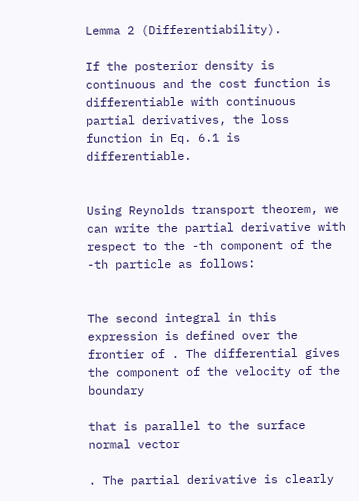Lemma 2 (Differentiability).

If the posterior density is continuous and the cost function is differentiable with continuous partial derivatives, the loss function in Eq. 6.1 is differentiable.


Using Reynolds transport theorem, we can write the partial derivative with respect to the -th component of the -th particle as follows:


The second integral in this expression is defined over the frontier of . The differential gives the component of the velocity of the boundary

that is parallel to the surface normal vector

. The partial derivative is clearly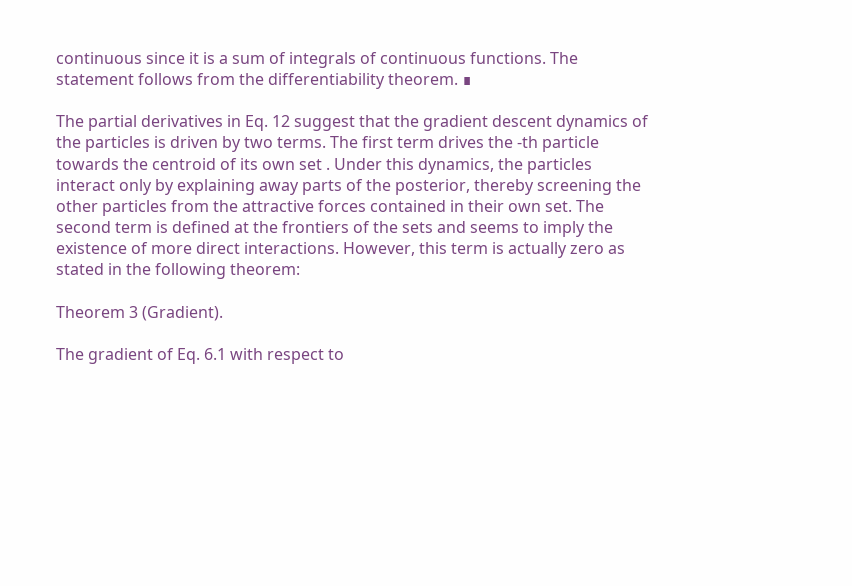continuous since it is a sum of integrals of continuous functions. The statement follows from the differentiability theorem. ∎

The partial derivatives in Eq. 12 suggest that the gradient descent dynamics of the particles is driven by two terms. The first term drives the -th particle towards the centroid of its own set . Under this dynamics, the particles interact only by explaining away parts of the posterior, thereby screening the other particles from the attractive forces contained in their own set. The second term is defined at the frontiers of the sets and seems to imply the existence of more direct interactions. However, this term is actually zero as stated in the following theorem:

Theorem 3 (Gradient).

The gradient of Eq. 6.1 with respect to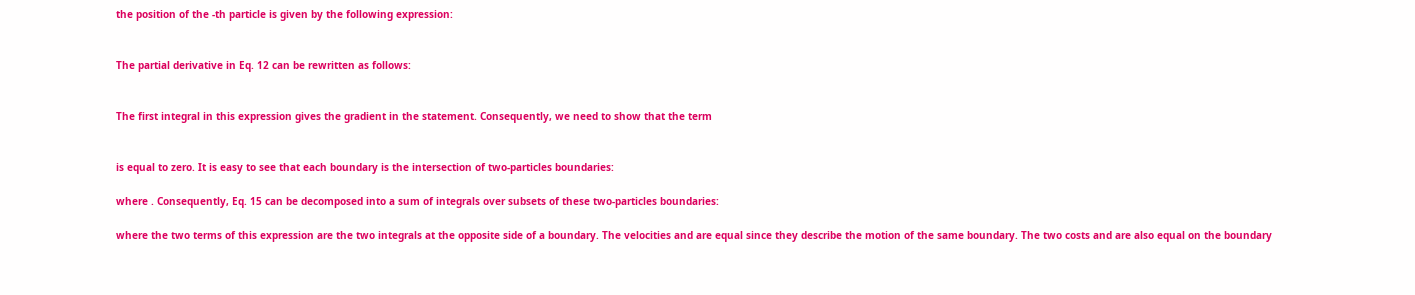the position of the -th particle is given by the following expression:


The partial derivative in Eq. 12 can be rewritten as follows:


The first integral in this expression gives the gradient in the statement. Consequently, we need to show that the term


is equal to zero. It is easy to see that each boundary is the intersection of two-particles boundaries:

where . Consequently, Eq. 15 can be decomposed into a sum of integrals over subsets of these two-particles boundaries:

where the two terms of this expression are the two integrals at the opposite side of a boundary. The velocities and are equal since they describe the motion of the same boundary. The two costs and are also equal on the boundary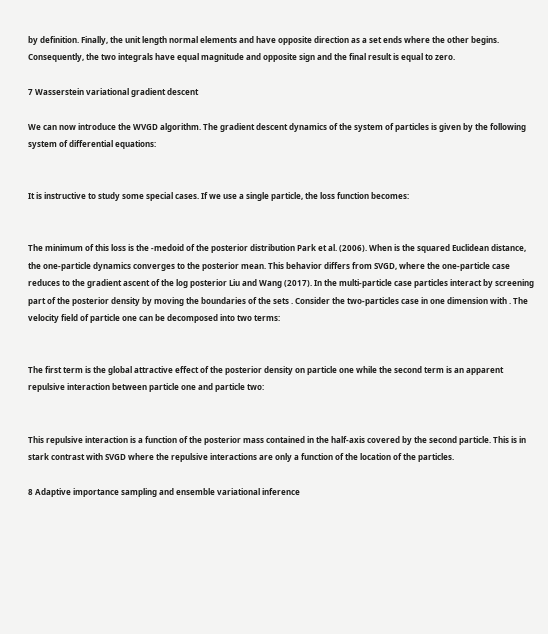by definition. Finally, the unit length normal elements and have opposite direction as a set ends where the other begins. Consequently, the two integrals have equal magnitude and opposite sign and the final result is equal to zero.

7 Wasserstein variational gradient descent

We can now introduce the WVGD algorithm. The gradient descent dynamics of the system of particles is given by the following system of differential equations:


It is instructive to study some special cases. If we use a single particle, the loss function becomes:


The minimum of this loss is the -medoid of the posterior distribution Park et al. (2006). When is the squared Euclidean distance, the one-particle dynamics converges to the posterior mean. This behavior differs from SVGD, where the one-particle case reduces to the gradient ascent of the log posterior Liu and Wang (2017). In the multi-particle case particles interact by screening part of the posterior density by moving the boundaries of the sets . Consider the two-particles case in one dimension with . The velocity field of particle one can be decomposed into two terms:


The first term is the global attractive effect of the posterior density on particle one while the second term is an apparent repulsive interaction between particle one and particle two:


This repulsive interaction is a function of the posterior mass contained in the half-axis covered by the second particle. This is in stark contrast with SVGD where the repulsive interactions are only a function of the location of the particles.

8 Adaptive importance sampling and ensemble variational inference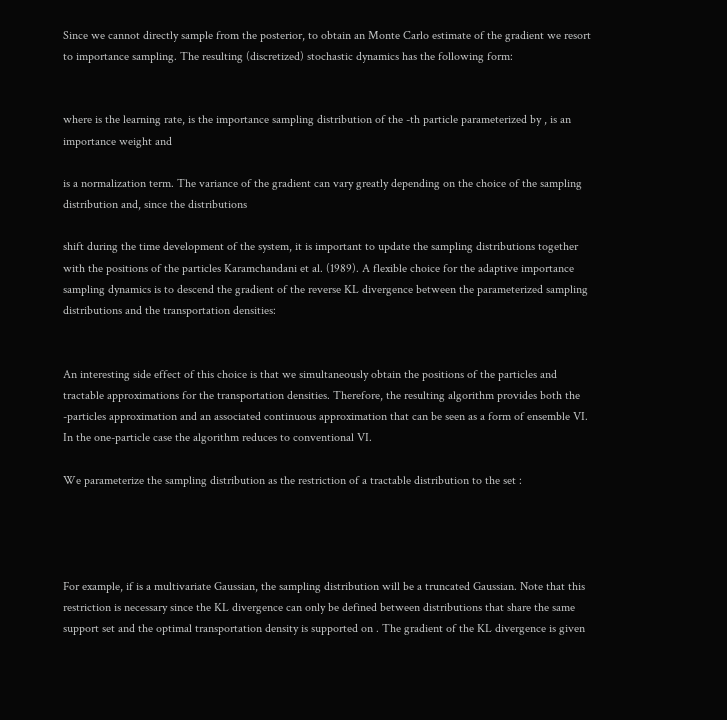Since we cannot directly sample from the posterior, to obtain an Monte Carlo estimate of the gradient we resort to importance sampling. The resulting (discretized) stochastic dynamics has the following form:


where is the learning rate, is the importance sampling distribution of the -th particle parameterized by , is an importance weight and

is a normalization term. The variance of the gradient can vary greatly depending on the choice of the sampling distribution and, since the distributions

shift during the time development of the system, it is important to update the sampling distributions together with the positions of the particles Karamchandani et al. (1989). A flexible choice for the adaptive importance sampling dynamics is to descend the gradient of the reverse KL divergence between the parameterized sampling distributions and the transportation densities:


An interesting side effect of this choice is that we simultaneously obtain the positions of the particles and tractable approximations for the transportation densities. Therefore, the resulting algorithm provides both the -particles approximation and an associated continuous approximation that can be seen as a form of ensemble VI. In the one-particle case the algorithm reduces to conventional VI.

We parameterize the sampling distribution as the restriction of a tractable distribution to the set :




For example, if is a multivariate Gaussian, the sampling distribution will be a truncated Gaussian. Note that this restriction is necessary since the KL divergence can only be defined between distributions that share the same support set and the optimal transportation density is supported on . The gradient of the KL divergence is given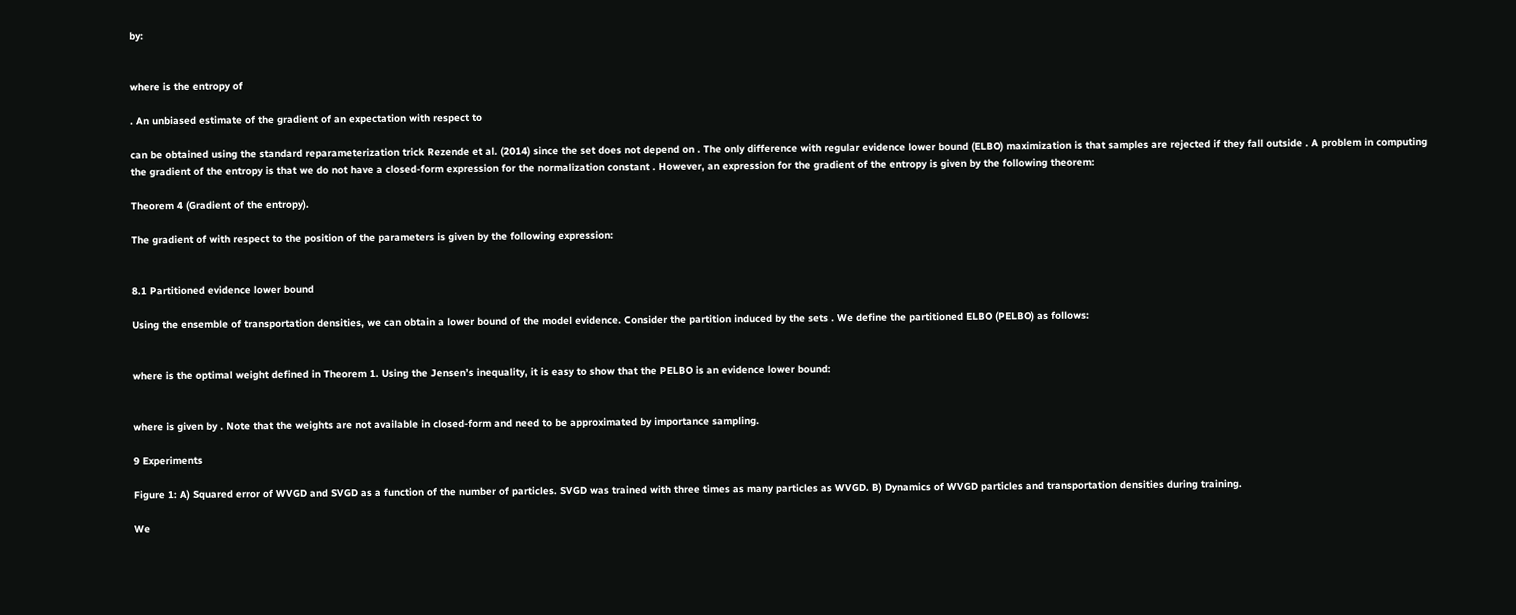by:


where is the entropy of

. An unbiased estimate of the gradient of an expectation with respect to

can be obtained using the standard reparameterization trick Rezende et al. (2014) since the set does not depend on . The only difference with regular evidence lower bound (ELBO) maximization is that samples are rejected if they fall outside . A problem in computing the gradient of the entropy is that we do not have a closed-form expression for the normalization constant . However, an expression for the gradient of the entropy is given by the following theorem:

Theorem 4 (Gradient of the entropy).

The gradient of with respect to the position of the parameters is given by the following expression:


8.1 Partitioned evidence lower bound

Using the ensemble of transportation densities, we can obtain a lower bound of the model evidence. Consider the partition induced by the sets . We define the partitioned ELBO (PELBO) as follows:


where is the optimal weight defined in Theorem 1. Using the Jensen’s inequality, it is easy to show that the PELBO is an evidence lower bound:


where is given by . Note that the weights are not available in closed-form and need to be approximated by importance sampling.

9 Experiments

Figure 1: A) Squared error of WVGD and SVGD as a function of the number of particles. SVGD was trained with three times as many particles as WVGD. B) Dynamics of WVGD particles and transportation densities during training.

We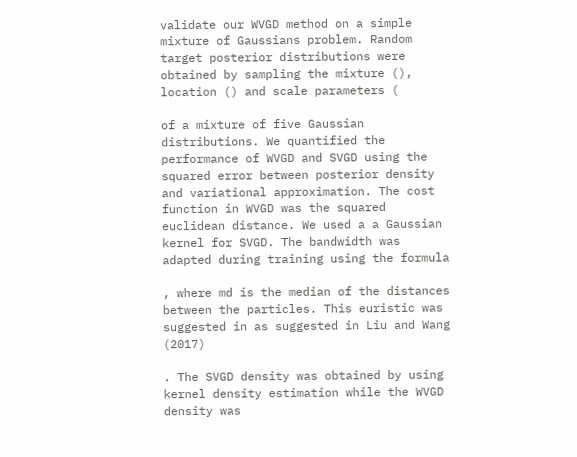validate our WVGD method on a simple mixture of Gaussians problem. Random target posterior distributions were obtained by sampling the mixture (), location () and scale parameters (

of a mixture of five Gaussian distributions. We quantified the performance of WVGD and SVGD using the squared error between posterior density and variational approximation. The cost function in WVGD was the squared euclidean distance. We used a a Gaussian kernel for SVGD. The bandwidth was adapted during training using the formula

, where md is the median of the distances between the particles. This euristic was suggested in as suggested in Liu and Wang (2017)

. The SVGD density was obtained by using kernel density estimation while the WVGD density was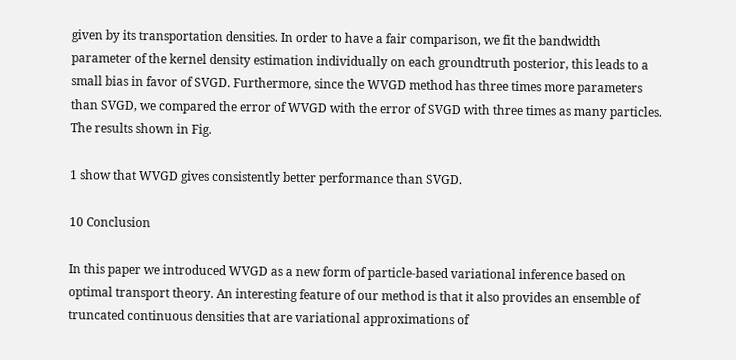given by its transportation densities. In order to have a fair comparison, we fit the bandwidth parameter of the kernel density estimation individually on each groundtruth posterior, this leads to a small bias in favor of SVGD. Furthermore, since the WVGD method has three times more parameters than SVGD, we compared the error of WVGD with the error of SVGD with three times as many particles. The results shown in Fig.

1 show that WVGD gives consistently better performance than SVGD.

10 Conclusion

In this paper we introduced WVGD as a new form of particle-based variational inference based on optimal transport theory. An interesting feature of our method is that it also provides an ensemble of truncated continuous densities that are variational approximations of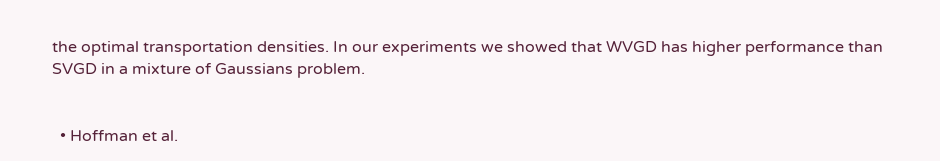the optimal transportation densities. In our experiments we showed that WVGD has higher performance than SVGD in a mixture of Gaussians problem.


  • Hoffman et al.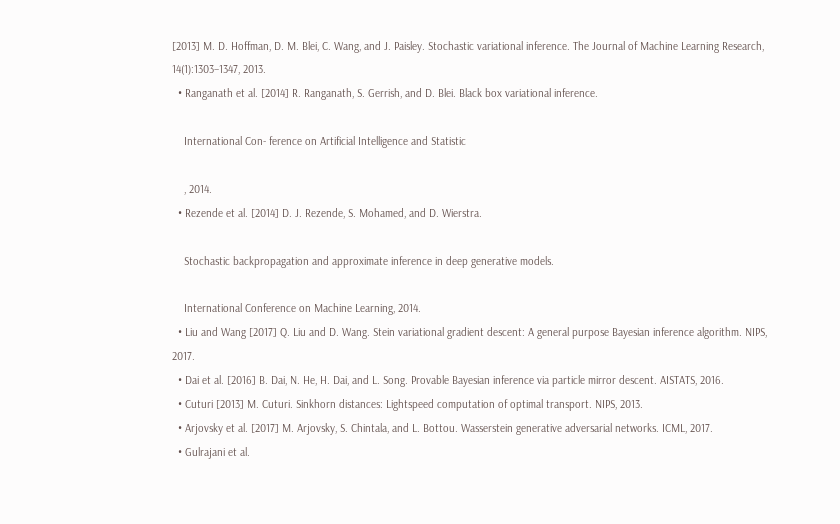[2013] M. D. Hoffman, D. M. Blei, C. Wang, and J. Paisley. Stochastic variational inference. The Journal of Machine Learning Research, 14(1):1303–1347, 2013.
  • Ranganath et al. [2014] R. Ranganath, S. Gerrish, and D. Blei. Black box variational inference.

    International Con- ference on Artificial Intelligence and Statistic

    , 2014.
  • Rezende et al. [2014] D. J. Rezende, S. Mohamed, and D. Wierstra.

    Stochastic backpropagation and approximate inference in deep generative models.

    International Conference on Machine Learning, 2014.
  • Liu and Wang [2017] Q. Liu and D. Wang. Stein variational gradient descent: A general purpose Bayesian inference algorithm. NIPS, 2017.
  • Dai et al. [2016] B. Dai, N. He, H. Dai, and L. Song. Provable Bayesian inference via particle mirror descent. AISTATS, 2016.
  • Cuturi [2013] M. Cuturi. Sinkhorn distances: Lightspeed computation of optimal transport. NIPS, 2013.
  • Arjovsky et al. [2017] M. Arjovsky, S. Chintala, and L. Bottou. Wasserstein generative adversarial networks. ICML, 2017.
  • Gulrajani et al.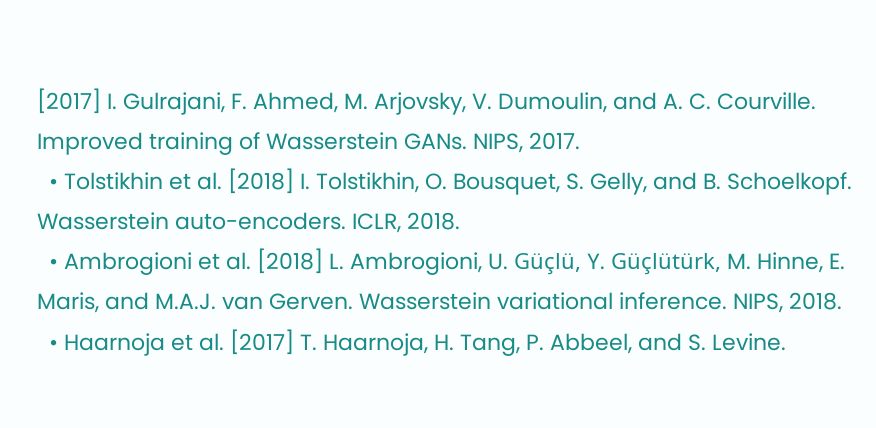[2017] I. Gulrajani, F. Ahmed, M. Arjovsky, V. Dumoulin, and A. C. Courville. Improved training of Wasserstein GANs. NIPS, 2017.
  • Tolstikhin et al. [2018] I. Tolstikhin, O. Bousquet, S. Gelly, and B. Schoelkopf. Wasserstein auto-encoders. ICLR, 2018.
  • Ambrogioni et al. [2018] L. Ambrogioni, U. Güçlü, Y. Güçlütürk, M. Hinne, E. Maris, and M.A.J. van Gerven. Wasserstein variational inference. NIPS, 2018.
  • Haarnoja et al. [2017] T. Haarnoja, H. Tang, P. Abbeel, and S. Levine.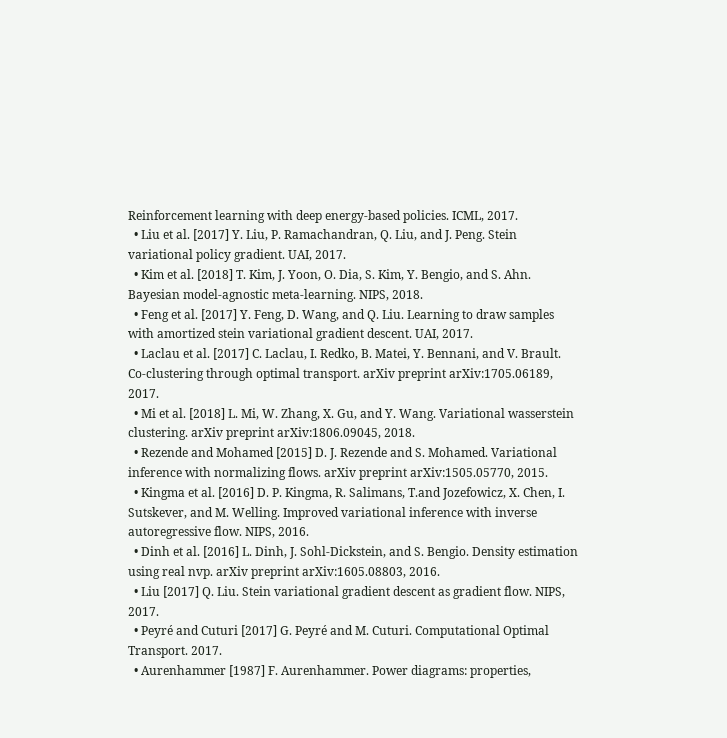Reinforcement learning with deep energy-based policies. ICML, 2017.
  • Liu et al. [2017] Y. Liu, P. Ramachandran, Q. Liu, and J. Peng. Stein variational policy gradient. UAI, 2017.
  • Kim et al. [2018] T. Kim, J. Yoon, O. Dia, S. Kim, Y. Bengio, and S. Ahn. Bayesian model-agnostic meta-learning. NIPS, 2018.
  • Feng et al. [2017] Y. Feng, D. Wang, and Q. Liu. Learning to draw samples with amortized stein variational gradient descent. UAI, 2017.
  • Laclau et al. [2017] C. Laclau, I. Redko, B. Matei, Y. Bennani, and V. Brault. Co-clustering through optimal transport. arXiv preprint arXiv:1705.06189, 2017.
  • Mi et al. [2018] L. Mi, W. Zhang, X. Gu, and Y. Wang. Variational wasserstein clustering. arXiv preprint arXiv:1806.09045, 2018.
  • Rezende and Mohamed [2015] D. J. Rezende and S. Mohamed. Variational inference with normalizing flows. arXiv preprint arXiv:1505.05770, 2015.
  • Kingma et al. [2016] D. P. Kingma, R. Salimans, T.and Jozefowicz, X. Chen, I. Sutskever, and M. Welling. Improved variational inference with inverse autoregressive flow. NIPS, 2016.
  • Dinh et al. [2016] L. Dinh, J. Sohl-Dickstein, and S. Bengio. Density estimation using real nvp. arXiv preprint arXiv:1605.08803, 2016.
  • Liu [2017] Q. Liu. Stein variational gradient descent as gradient flow. NIPS, 2017.
  • Peyré and Cuturi [2017] G. Peyré and M. Cuturi. Computational Optimal Transport. 2017.
  • Aurenhammer [1987] F. Aurenhammer. Power diagrams: properties,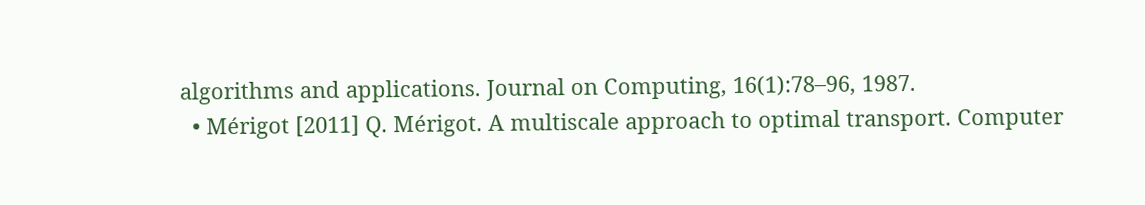algorithms and applications. Journal on Computing, 16(1):78–96, 1987.
  • Mérigot [2011] Q. Mérigot. A multiscale approach to optimal transport. Computer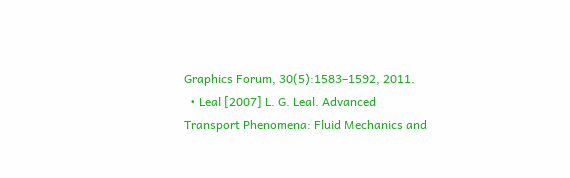Graphics Forum, 30(5):1583–1592, 2011.
  • Leal [2007] L. G. Leal. Advanced Transport Phenomena: Fluid Mechanics and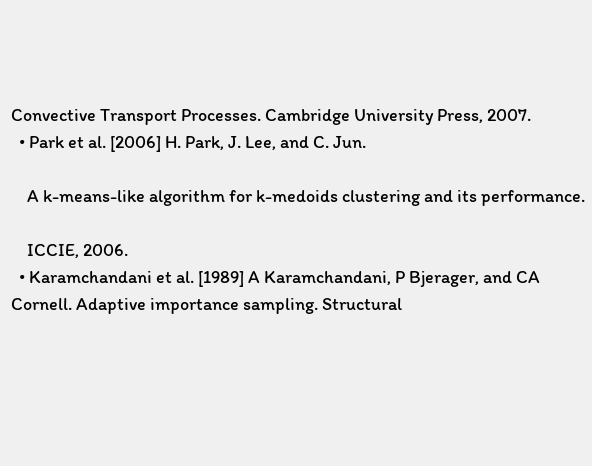Convective Transport Processes. Cambridge University Press, 2007.
  • Park et al. [2006] H. Park, J. Lee, and C. Jun.

    A k-means-like algorithm for k-medoids clustering and its performance.

    ICCIE, 2006.
  • Karamchandani et al. [1989] A Karamchandani, P Bjerager, and CA Cornell. Adaptive importance sampling. Structural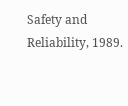Safety and Reliability, 1989.